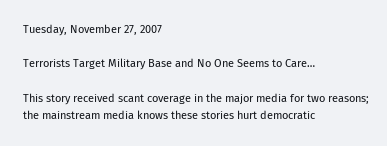Tuesday, November 27, 2007

Terrorists Target Military Base and No One Seems to Care…

This story received scant coverage in the major media for two reasons; the mainstream media knows these stories hurt democratic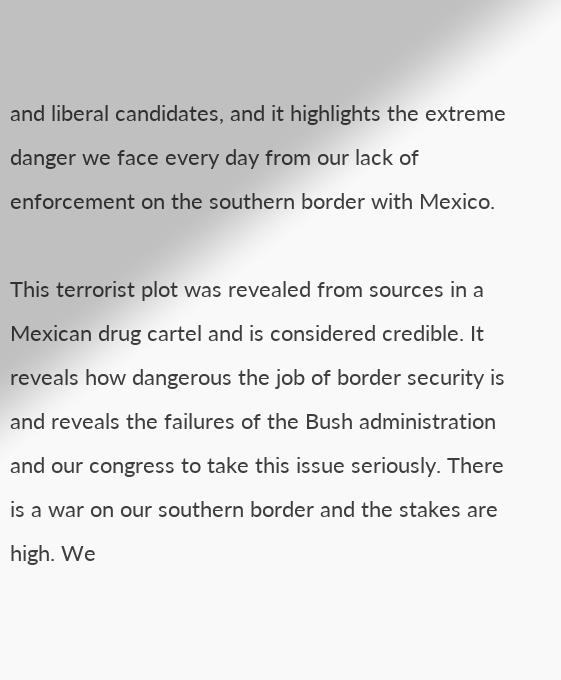and liberal candidates, and it highlights the extreme danger we face every day from our lack of enforcement on the southern border with Mexico.

This terrorist plot was revealed from sources in a Mexican drug cartel and is considered credible. It reveals how dangerous the job of border security is and reveals the failures of the Bush administration and our congress to take this issue seriously. There is a war on our southern border and the stakes are high. We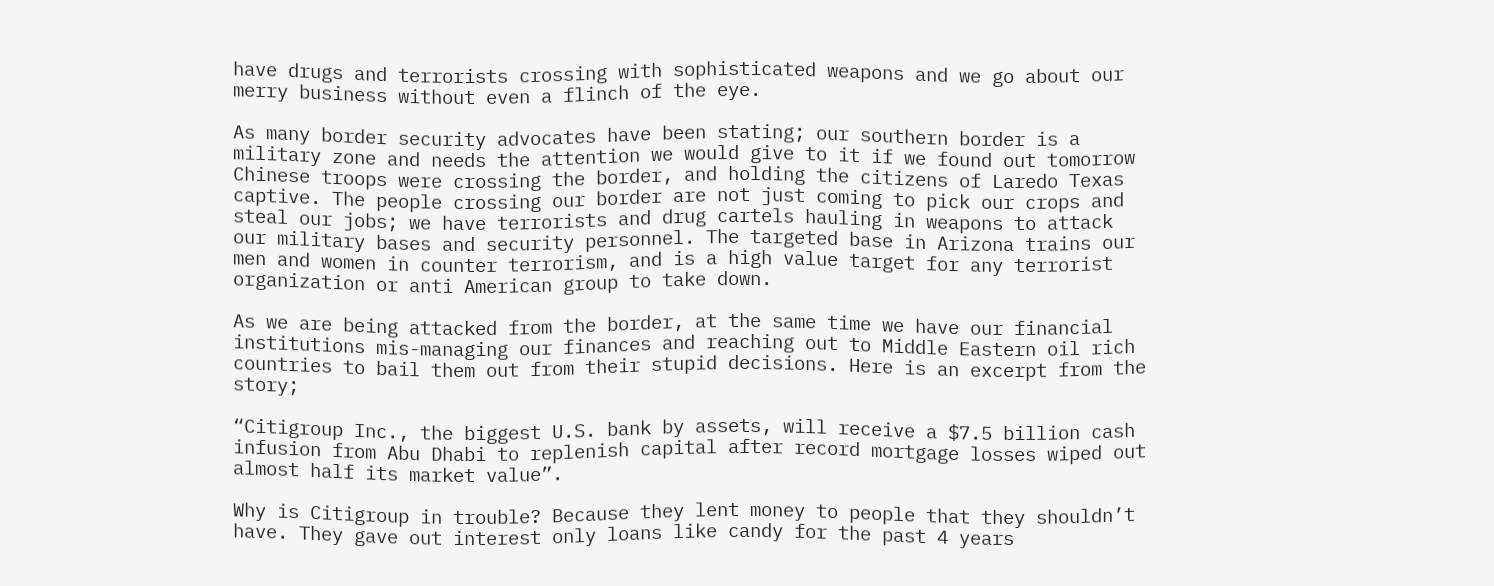have drugs and terrorists crossing with sophisticated weapons and we go about our merry business without even a flinch of the eye.

As many border security advocates have been stating; our southern border is a military zone and needs the attention we would give to it if we found out tomorrow Chinese troops were crossing the border, and holding the citizens of Laredo Texas captive. The people crossing our border are not just coming to pick our crops and steal our jobs; we have terrorists and drug cartels hauling in weapons to attack our military bases and security personnel. The targeted base in Arizona trains our men and women in counter terrorism, and is a high value target for any terrorist organization or anti American group to take down.

As we are being attacked from the border, at the same time we have our financial institutions mis-managing our finances and reaching out to Middle Eastern oil rich countries to bail them out from their stupid decisions. Here is an excerpt from the story;

“Citigroup Inc., the biggest U.S. bank by assets, will receive a $7.5 billion cash infusion from Abu Dhabi to replenish capital after record mortgage losses wiped out almost half its market value”.

Why is Citigroup in trouble? Because they lent money to people that they shouldn’t have. They gave out interest only loans like candy for the past 4 years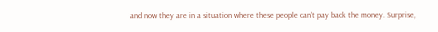and now they are in a situation where these people can’t pay back the money. Surprise,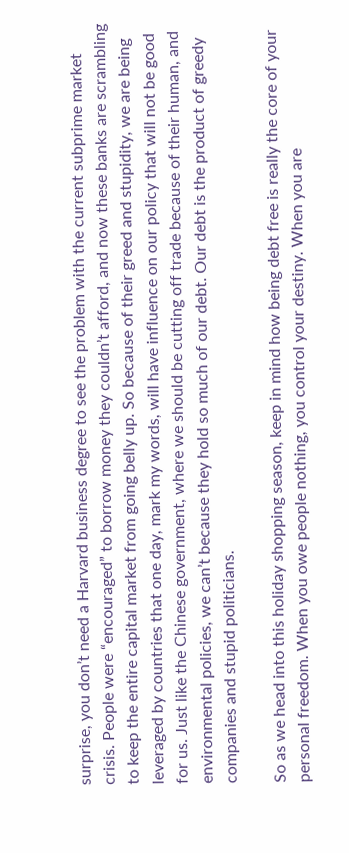surprise, you don’t need a Harvard business degree to see the problem with the current subprime market crisis. People were “encouraged” to borrow money they couldn’t afford, and now these banks are scrambling to keep the entire capital market from going belly up. So because of their greed and stupidity, we are being leveraged by countries that one day, mark my words, will have influence on our policy that will not be good for us. Just like the Chinese government, where we should be cutting off trade because of their human, and environmental policies, we can’t because they hold so much of our debt. Our debt is the product of greedy companies and stupid politicians.

So as we head into this holiday shopping season, keep in mind how being debt free is really the core of your personal freedom. When you owe people nothing, you control your destiny. When you are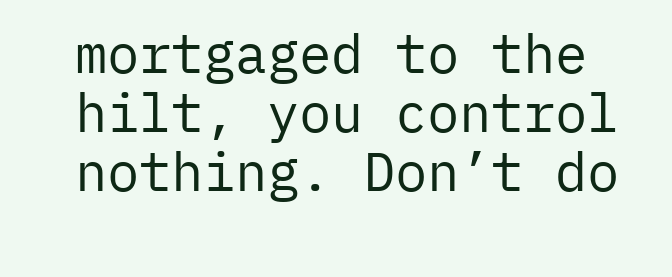mortgaged to the hilt, you control nothing. Don’t do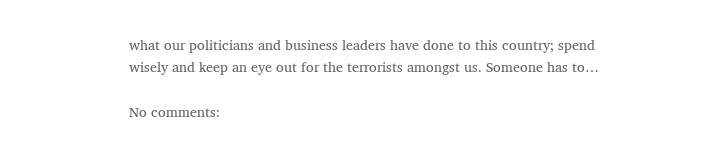what our politicians and business leaders have done to this country; spend wisely and keep an eye out for the terrorists amongst us. Someone has to…

No comments: